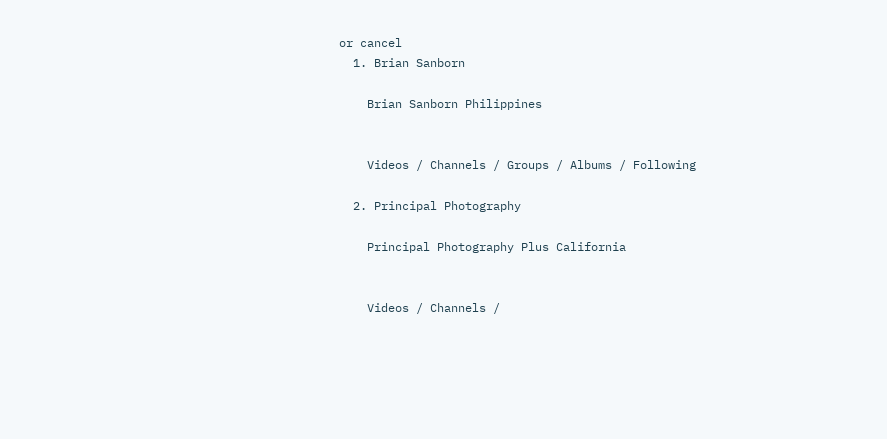or cancel
  1. Brian Sanborn

    Brian Sanborn Philippines


    Videos / Channels / Groups / Albums / Following

  2. Principal Photography

    Principal Photography Plus California


    Videos / Channels /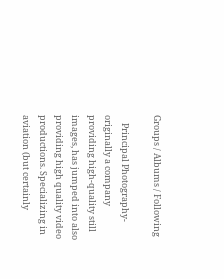Groups / Albums / Following

    Principal Photography- originally a company providing high-quality still images, has jumped into also providing high quality video productions. Specializing in aviation (but certainly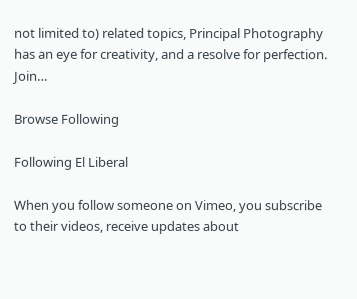not limited to) related topics, Principal Photography has an eye for creativity, and a resolve for perfection. Join…

Browse Following

Following El Liberal

When you follow someone on Vimeo, you subscribe to their videos, receive updates about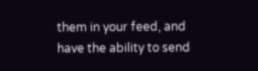them in your feed, and have the ability to send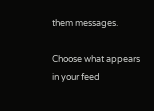them messages.

Choose what appears in your feed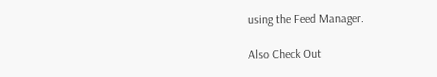using the Feed Manager.

Also Check Out